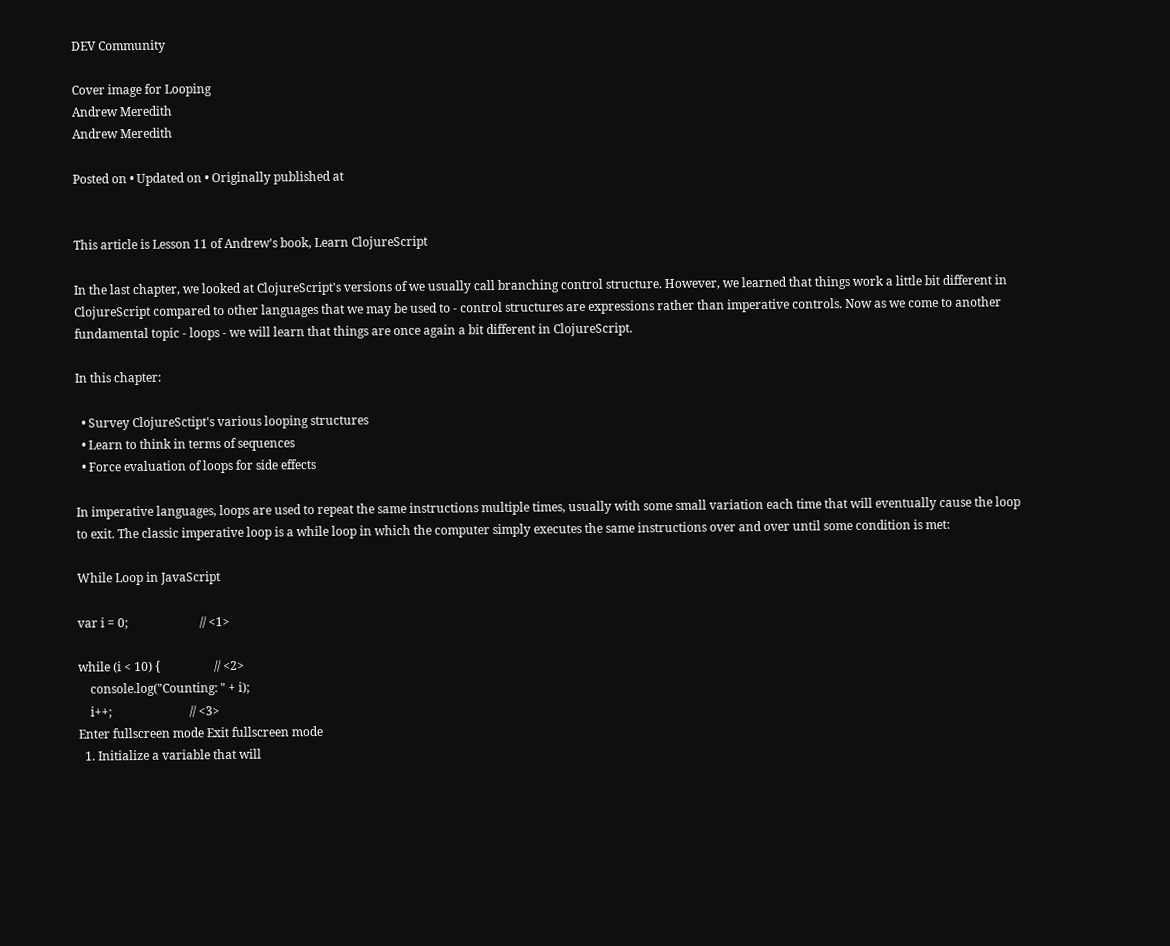DEV Community

Cover image for Looping
Andrew Meredith
Andrew Meredith

Posted on • Updated on • Originally published at


This article is Lesson 11 of Andrew's book, Learn ClojureScript

In the last chapter, we looked at ClojureScript's versions of we usually call branching control structure. However, we learned that things work a little bit different in ClojureScript compared to other languages that we may be used to - control structures are expressions rather than imperative controls. Now as we come to another fundamental topic - loops - we will learn that things are once again a bit different in ClojureScript.

In this chapter:

  • Survey ClojureSctipt's various looping structures
  • Learn to think in terms of sequences
  • Force evaluation of loops for side effects

In imperative languages, loops are used to repeat the same instructions multiple times, usually with some small variation each time that will eventually cause the loop to exit. The classic imperative loop is a while loop in which the computer simply executes the same instructions over and over until some condition is met:

While Loop in JavaScript

var i = 0;                        // <1>

while (i < 10) {                  // <2>
    console.log("Counting: " + i);
    i++;                          // <3>
Enter fullscreen mode Exit fullscreen mode
  1. Initialize a variable that will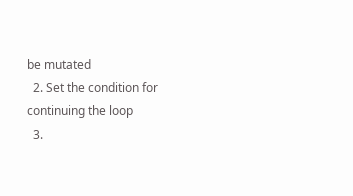be mutated
  2. Set the condition for continuing the loop
  3.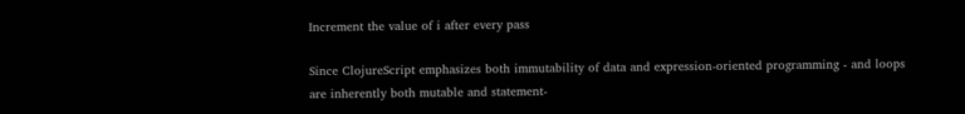Increment the value of i after every pass

Since ClojureScript emphasizes both immutability of data and expression-oriented programming - and loops are inherently both mutable and statement-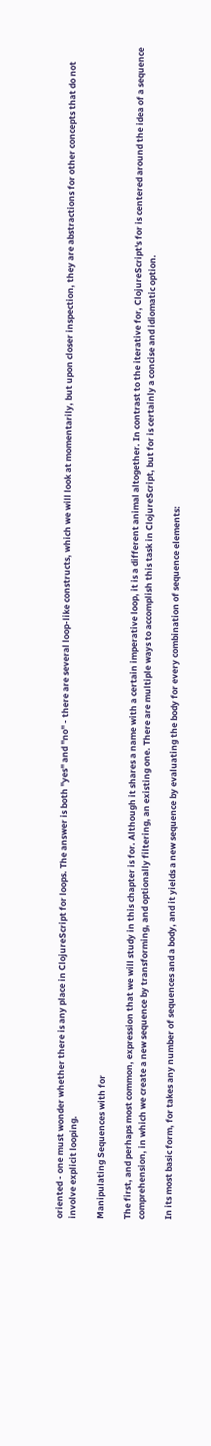oriented - one must wonder whether there is any place in ClojureScript for loops. The answer is both "yes" and "no" - there are several loop-like constructs, which we will look at momentarily, but upon closer inspection, they are abstractions for other concepts that do not involve explicit looping.

Manipulating Sequences with for

The first, and perhaps most common, expression that we will study in this chapter is for. Although it shares a name with a certain imperative loop, it is a different animal altogether. In contrast to the iterative for, ClojureScript's for is centered around the idea of a sequence comprehension, in which we create a new sequence by transforming, and optionally filtering, an existing one. There are multiple ways to accomplish this task in ClojureScript, but for is certainly a concise and idiomatic option.

In its most basic form, for takes any number of sequences and a body, and it yields a new sequence by evaluating the body for every combination of sequence elements: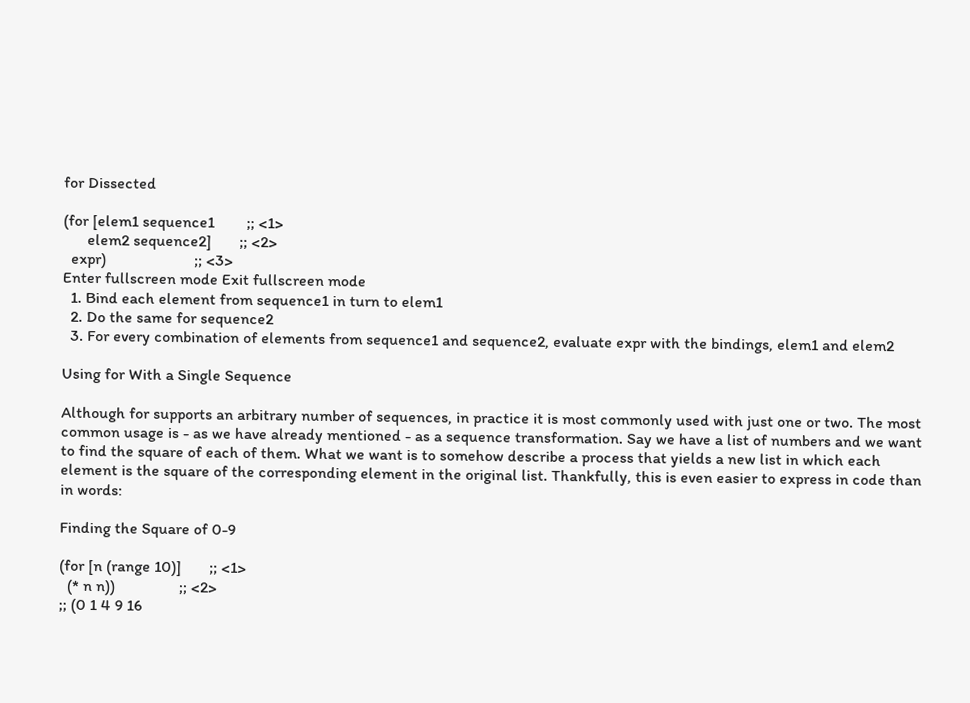for Dissected

(for [elem1 sequence1        ;; <1>
      elem2 sequence2]       ;; <2>
  expr)                      ;; <3>
Enter fullscreen mode Exit fullscreen mode
  1. Bind each element from sequence1 in turn to elem1
  2. Do the same for sequence2
  3. For every combination of elements from sequence1 and sequence2, evaluate expr with the bindings, elem1 and elem2

Using for With a Single Sequence

Although for supports an arbitrary number of sequences, in practice it is most commonly used with just one or two. The most common usage is - as we have already mentioned - as a sequence transformation. Say we have a list of numbers and we want to find the square of each of them. What we want is to somehow describe a process that yields a new list in which each element is the square of the corresponding element in the original list. Thankfully, this is even easier to express in code than in words:

Finding the Square of 0-9

(for [n (range 10)]       ;; <1>
  (* n n))                ;; <2>
;; (0 1 4 9 16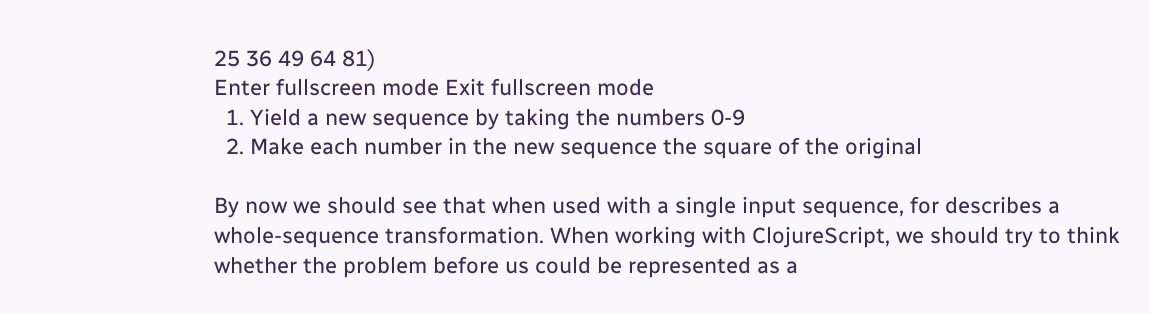25 36 49 64 81)
Enter fullscreen mode Exit fullscreen mode
  1. Yield a new sequence by taking the numbers 0-9
  2. Make each number in the new sequence the square of the original

By now we should see that when used with a single input sequence, for describes a whole-sequence transformation. When working with ClojureScript, we should try to think whether the problem before us could be represented as a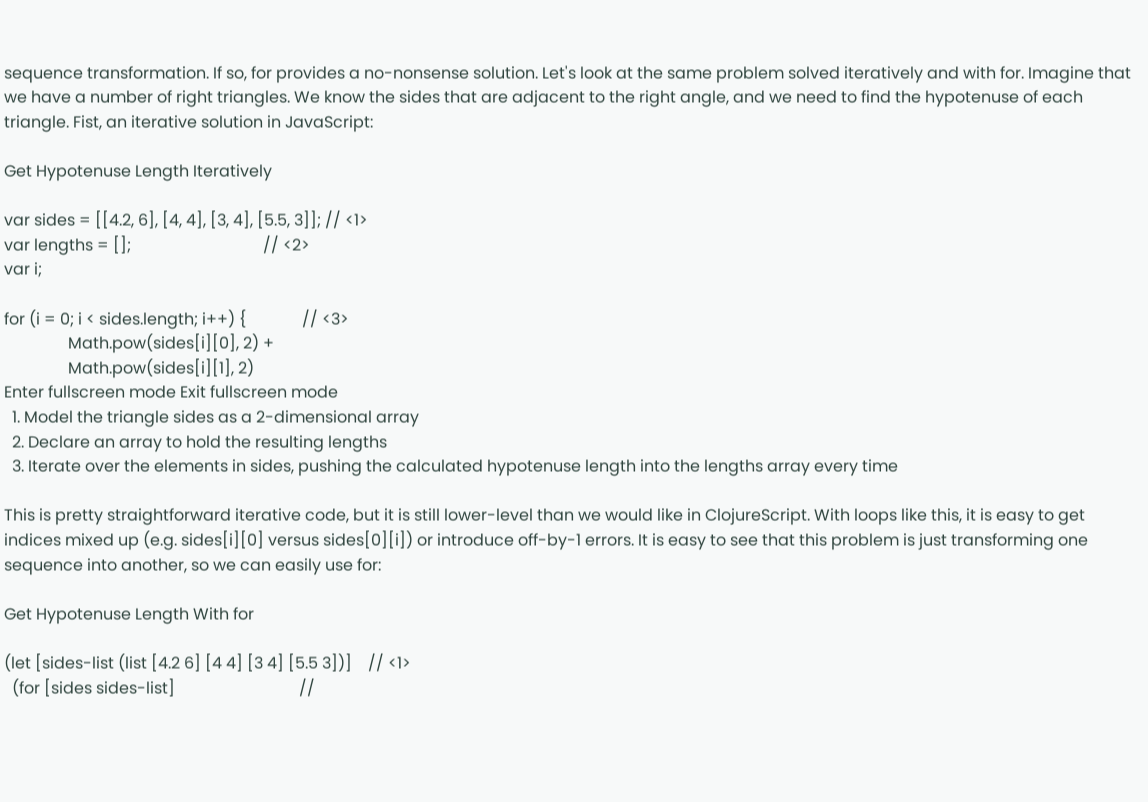sequence transformation. If so, for provides a no-nonsense solution. Let's look at the same problem solved iteratively and with for. Imagine that we have a number of right triangles. We know the sides that are adjacent to the right angle, and we need to find the hypotenuse of each triangle. Fist, an iterative solution in JavaScript:

Get Hypotenuse Length Iteratively

var sides = [[4.2, 6], [4, 4], [3, 4], [5.5, 3]]; // <1>
var lengths = [];                                 // <2>
var i;

for (i = 0; i < sides.length; i++) {              // <3>
                Math.pow(sides[i][0], 2) +
                Math.pow(sides[i][1], 2)
Enter fullscreen mode Exit fullscreen mode
  1. Model the triangle sides as a 2-dimensional array
  2. Declare an array to hold the resulting lengths
  3. Iterate over the elements in sides, pushing the calculated hypotenuse length into the lengths array every time

This is pretty straightforward iterative code, but it is still lower-level than we would like in ClojureScript. With loops like this, it is easy to get indices mixed up (e.g. sides[i][0] versus sides[0][i]) or introduce off-by-1 errors. It is easy to see that this problem is just transforming one sequence into another, so we can easily use for:

Get Hypotenuse Length With for

(let [sides-list (list [4.2 6] [4 4] [3 4] [5.5 3])]    // <1>
  (for [sides sides-list]                               //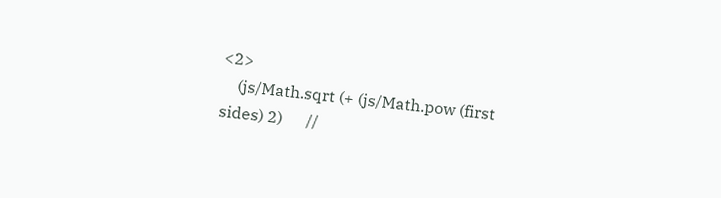<2>
    (js/Math.sqrt (+ (js/Math.pow (first sides) 2)      //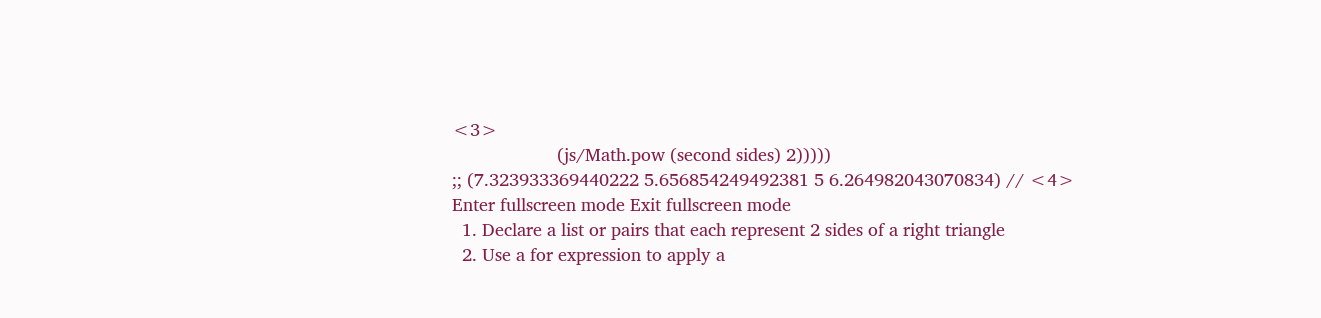<3>
                     (js/Math.pow (second sides) 2)))))
;; (7.323933369440222 5.656854249492381 5 6.264982043070834) // <4>
Enter fullscreen mode Exit fullscreen mode
  1. Declare a list or pairs that each represent 2 sides of a right triangle
  2. Use a for expression to apply a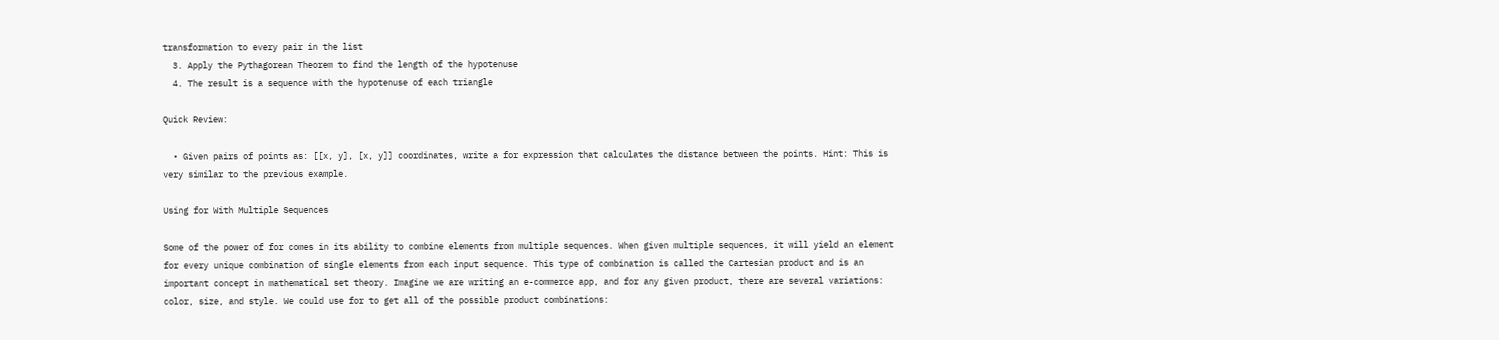transformation to every pair in the list
  3. Apply the Pythagorean Theorem to find the length of the hypotenuse
  4. The result is a sequence with the hypotenuse of each triangle

Quick Review:

  • Given pairs of points as: [[x, y], [x, y]] coordinates, write a for expression that calculates the distance between the points. Hint: This is very similar to the previous example.

Using for With Multiple Sequences

Some of the power of for comes in its ability to combine elements from multiple sequences. When given multiple sequences, it will yield an element for every unique combination of single elements from each input sequence. This type of combination is called the Cartesian product and is an important concept in mathematical set theory. Imagine we are writing an e-commerce app, and for any given product, there are several variations: color, size, and style. We could use for to get all of the possible product combinations: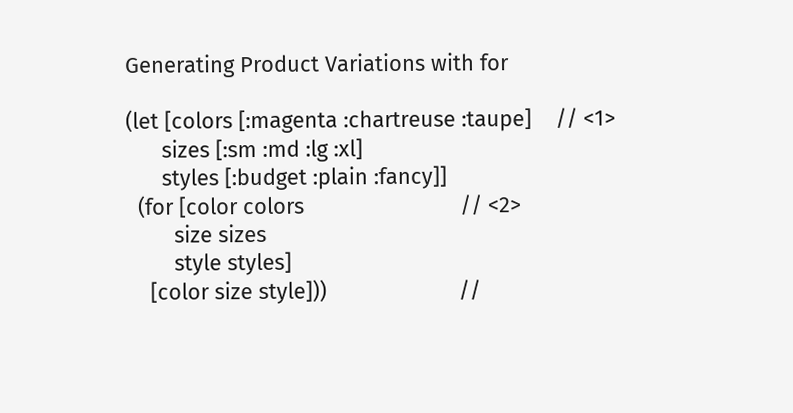Generating Product Variations with for

(let [colors [:magenta :chartreuse :taupe]    // <1>
      sizes [:sm :md :lg :xl]
      styles [:budget :plain :fancy]]
  (for [color colors                          // <2>
        size sizes
        style styles]
    [color size style]))                      //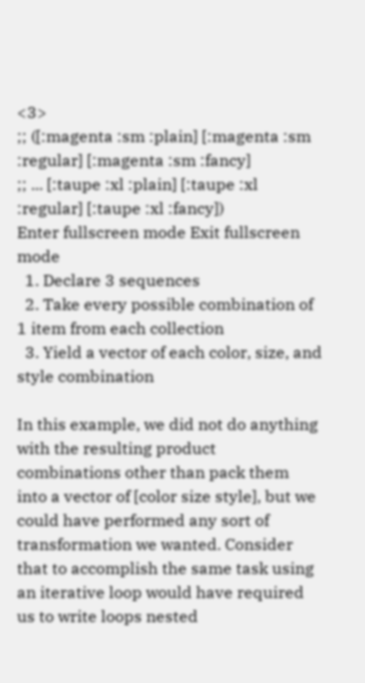<3>
;; ([:magenta :sm :plain] [:magenta :sm :regular] [:magenta :sm :fancy]
;; ... [:taupe :xl :plain] [:taupe :xl :regular] [:taupe :xl :fancy])
Enter fullscreen mode Exit fullscreen mode
  1. Declare 3 sequences
  2. Take every possible combination of 1 item from each collection
  3. Yield a vector of each color, size, and style combination

In this example, we did not do anything with the resulting product combinations other than pack them into a vector of [color size style], but we could have performed any sort of transformation we wanted. Consider that to accomplish the same task using an iterative loop would have required us to write loops nested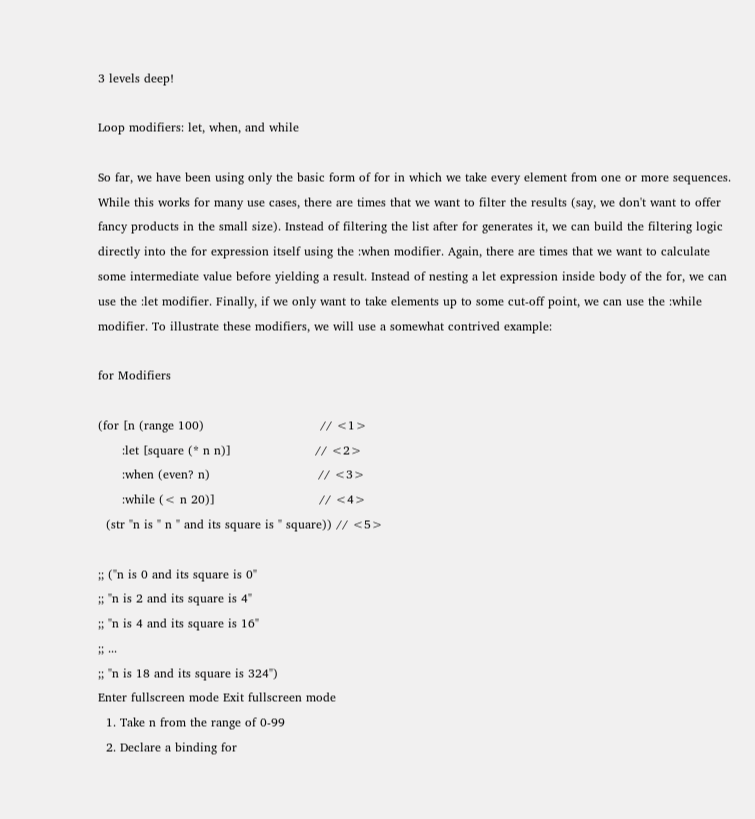3 levels deep!

Loop modifiers: let, when, and while

So far, we have been using only the basic form of for in which we take every element from one or more sequences. While this works for many use cases, there are times that we want to filter the results (say, we don't want to offer fancy products in the small size). Instead of filtering the list after for generates it, we can build the filtering logic directly into the for expression itself using the :when modifier. Again, there are times that we want to calculate some intermediate value before yielding a result. Instead of nesting a let expression inside body of the for, we can use the :let modifier. Finally, if we only want to take elements up to some cut-off point, we can use the :while modifier. To illustrate these modifiers, we will use a somewhat contrived example:

for Modifiers

(for [n (range 100)                             // <1>
      :let [square (* n n)]                     // <2>
      :when (even? n)                           // <3>
      :while (< n 20)]                          // <4>
  (str "n is " n " and its square is " square)) // <5>

;; ("n is 0 and its square is 0"
;; "n is 2 and its square is 4"
;; "n is 4 and its square is 16"
;; ...
;; "n is 18 and its square is 324")
Enter fullscreen mode Exit fullscreen mode
  1. Take n from the range of 0-99
  2. Declare a binding for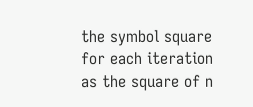the symbol square for each iteration as the square of n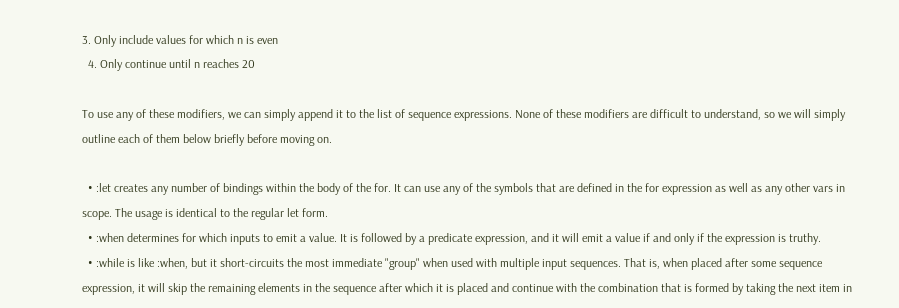3. Only include values for which n is even
  4. Only continue until n reaches 20

To use any of these modifiers, we can simply append it to the list of sequence expressions. None of these modifiers are difficult to understand, so we will simply outline each of them below briefly before moving on.

  • :let creates any number of bindings within the body of the for. It can use any of the symbols that are defined in the for expression as well as any other vars in scope. The usage is identical to the regular let form.
  • :when determines for which inputs to emit a value. It is followed by a predicate expression, and it will emit a value if and only if the expression is truthy.
  • :while is like :when, but it short-circuits the most immediate "group" when used with multiple input sequences. That is, when placed after some sequence expression, it will skip the remaining elements in the sequence after which it is placed and continue with the combination that is formed by taking the next item in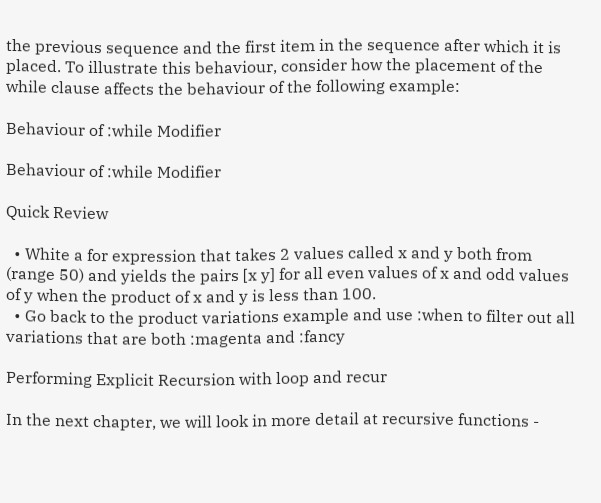the previous sequence and the first item in the sequence after which it is placed. To illustrate this behaviour, consider how the placement of the while clause affects the behaviour of the following example:

Behaviour of :while Modifier

Behaviour of :while Modifier

Quick Review

  • White a for expression that takes 2 values called x and y both from (range 50) and yields the pairs [x y] for all even values of x and odd values of y when the product of x and y is less than 100.
  • Go back to the product variations example and use :when to filter out all variations that are both :magenta and :fancy

Performing Explicit Recursion with loop and recur

In the next chapter, we will look in more detail at recursive functions -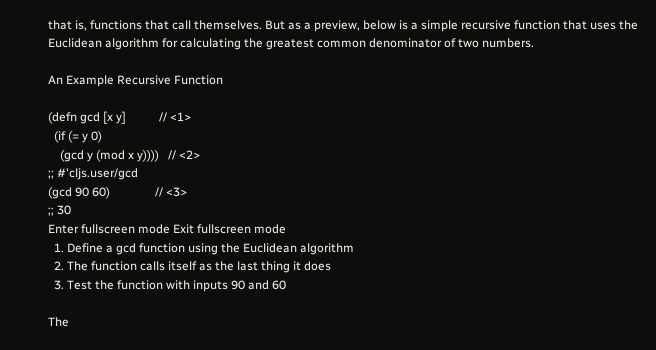that is, functions that call themselves. But as a preview, below is a simple recursive function that uses the Euclidean algorithm for calculating the greatest common denominator of two numbers.

An Example Recursive Function

(defn gcd [x y]           // <1>
  (if (= y 0)
    (gcd y (mod x y))))   // <2>
;; #'cljs.user/gcd
(gcd 90 60)               // <3>
;; 30
Enter fullscreen mode Exit fullscreen mode
  1. Define a gcd function using the Euclidean algorithm
  2. The function calls itself as the last thing it does
  3. Test the function with inputs 90 and 60

The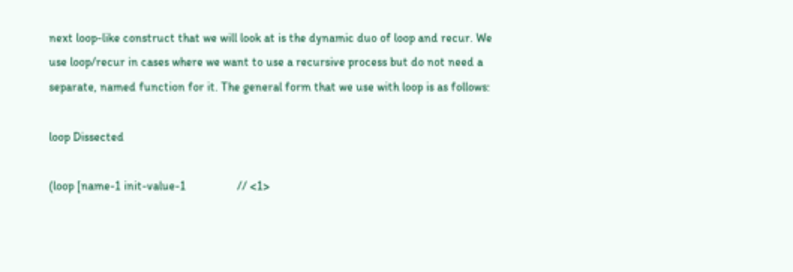next loop-like construct that we will look at is the dynamic duo of loop and recur. We use loop/recur in cases where we want to use a recursive process but do not need a separate, named function for it. The general form that we use with loop is as follows:

loop Dissected

(loop [name-1 init-value-1                 // <1>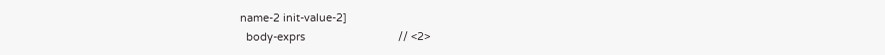name-2 init-value-2]
  body-exprs                               // <2>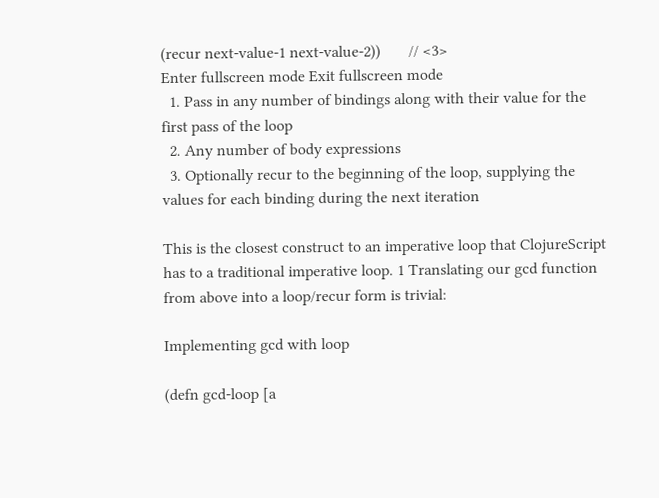(recur next-value-1 next-value-2))       // <3>
Enter fullscreen mode Exit fullscreen mode
  1. Pass in any number of bindings along with their value for the first pass of the loop
  2. Any number of body expressions
  3. Optionally recur to the beginning of the loop, supplying the values for each binding during the next iteration

This is the closest construct to an imperative loop that ClojureScript has to a traditional imperative loop. 1 Translating our gcd function from above into a loop/recur form is trivial:

Implementing gcd with loop

(defn gcd-loop [a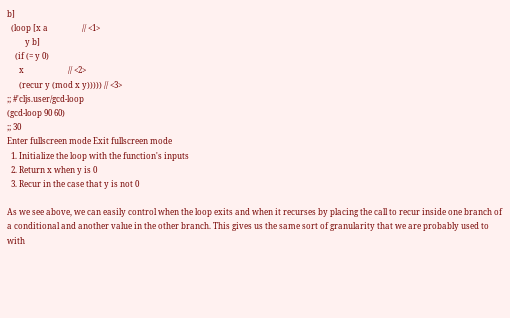b]
  (loop [x a                 // <1>
         y b]
    (if (= y 0)
      x                      // <2>
      (recur y (mod x y))))) // <3>
;; #'cljs.user/gcd-loop
(gcd-loop 90 60)
;; 30
Enter fullscreen mode Exit fullscreen mode
  1. Initialize the loop with the function's inputs
  2. Return x when y is 0
  3. Recur in the case that y is not 0

As we see above, we can easily control when the loop exits and when it recurses by placing the call to recur inside one branch of a conditional and another value in the other branch. This gives us the same sort of granularity that we are probably used to with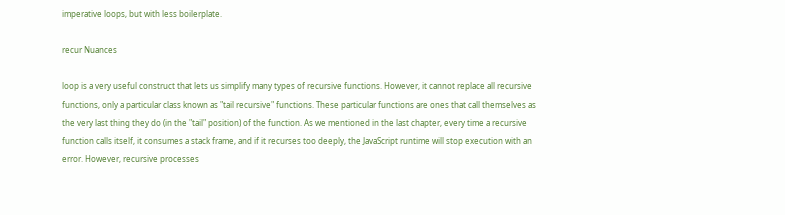imperative loops, but with less boilerplate.

recur Nuances

loop is a very useful construct that lets us simplify many types of recursive functions. However, it cannot replace all recursive functions, only a particular class known as "tail recursive" functions. These particular functions are ones that call themselves as the very last thing they do (in the "tail" position) of the function. As we mentioned in the last chapter, every time a recursive function calls itself, it consumes a stack frame, and if it recurses too deeply, the JavaScript runtime will stop execution with an error. However, recursive processes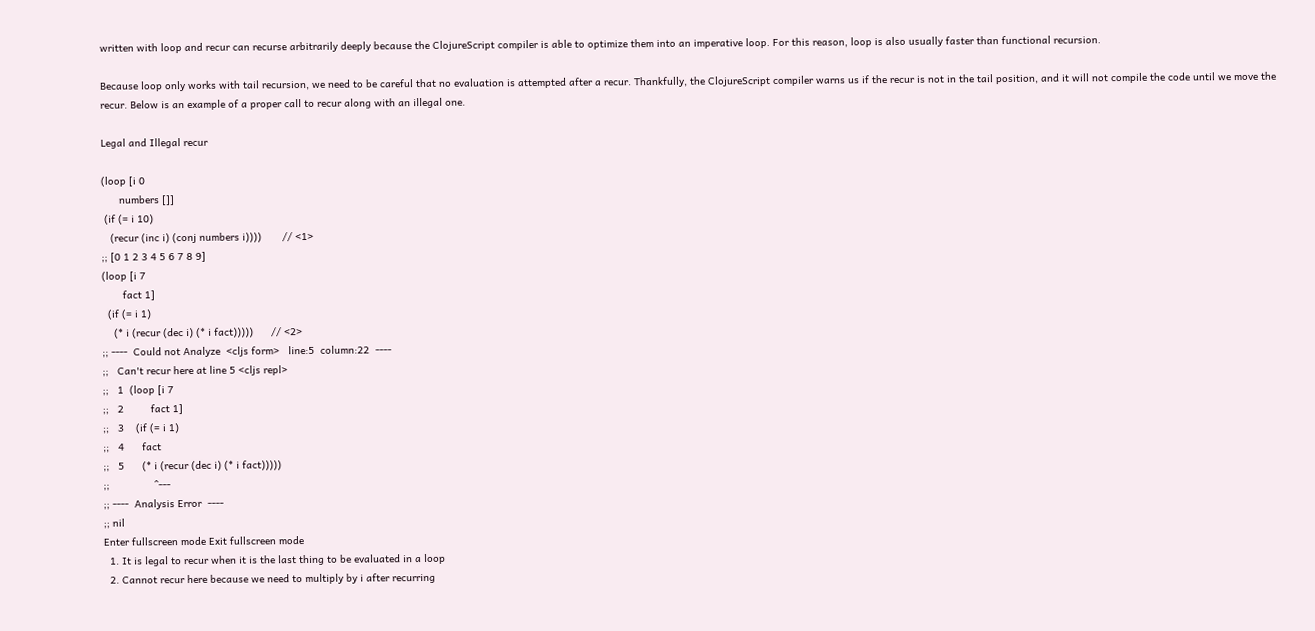written with loop and recur can recurse arbitrarily deeply because the ClojureScript compiler is able to optimize them into an imperative loop. For this reason, loop is also usually faster than functional recursion.

Because loop only works with tail recursion, we need to be careful that no evaluation is attempted after a recur. Thankfully, the ClojureScript compiler warns us if the recur is not in the tail position, and it will not compile the code until we move the recur. Below is an example of a proper call to recur along with an illegal one.

Legal and Illegal recur

(loop [i 0
      numbers []]
 (if (= i 10)
   (recur (inc i) (conj numbers i))))       // <1>
;; [0 1 2 3 4 5 6 7 8 9]
(loop [i 7
       fact 1]
  (if (= i 1)
    (* i (recur (dec i) (* i fact)))))      // <2>
;; ----  Could not Analyze  <cljs form>   line:5  column:22  ----
;;   Can't recur here at line 5 <cljs repl>
;;   1  (loop [i 7
;;   2         fact 1]
;;   3    (if (= i 1)
;;   4      fact
;;   5      (* i (recur (dec i) (* i fact)))))
;;               ^---
;; ----  Analysis Error  ----
;; nil
Enter fullscreen mode Exit fullscreen mode
  1. It is legal to recur when it is the last thing to be evaluated in a loop
  2. Cannot recur here because we need to multiply by i after recurring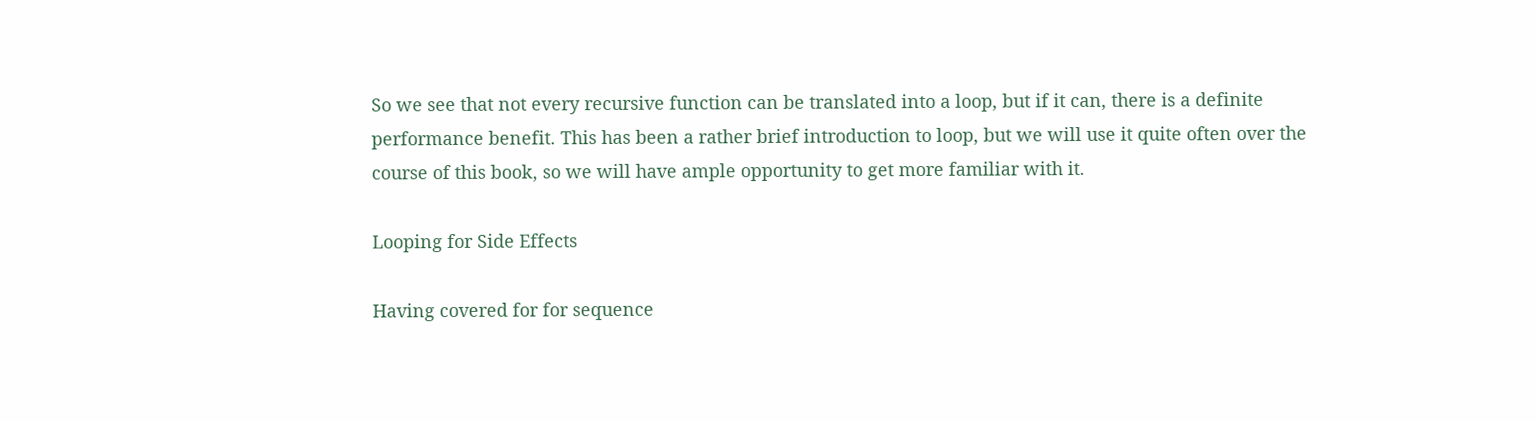So we see that not every recursive function can be translated into a loop, but if it can, there is a definite performance benefit. This has been a rather brief introduction to loop, but we will use it quite often over the course of this book, so we will have ample opportunity to get more familiar with it.

Looping for Side Effects

Having covered for for sequence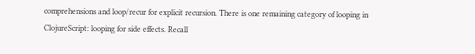comprehensions and loop/recur for explicit recursion. There is one remaining category of looping in ClojureScript: looping for side effects. Recall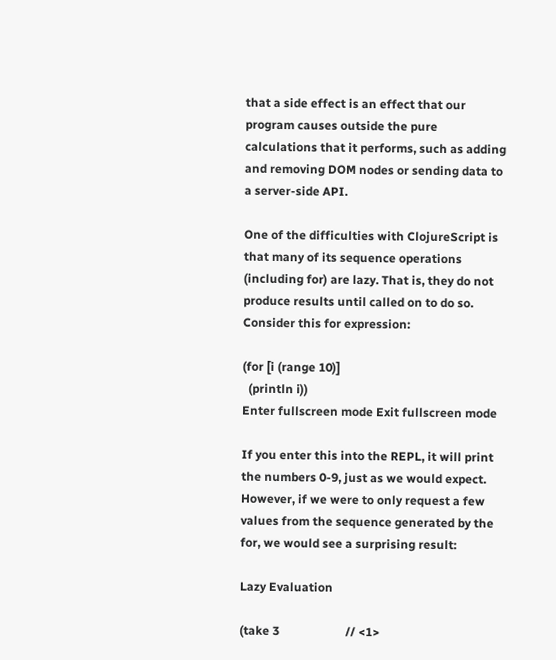that a side effect is an effect that our program causes outside the pure calculations that it performs, such as adding and removing DOM nodes or sending data to a server-side API.

One of the difficulties with ClojureScript is that many of its sequence operations (including for) are lazy. That is, they do not produce results until called on to do so. Consider this for expression:

(for [i (range 10)]
  (println i))
Enter fullscreen mode Exit fullscreen mode

If you enter this into the REPL, it will print the numbers 0-9, just as we would expect. However, if we were to only request a few values from the sequence generated by the for, we would see a surprising result:

Lazy Evaluation

(take 3                      // <1>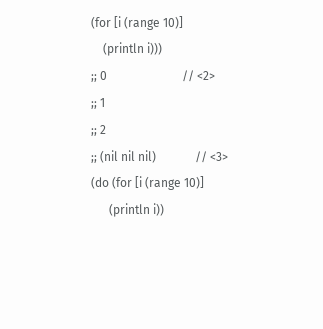(for [i (range 10)]
    (println i)))
;; 0                         // <2>
;; 1
;; 2
;; (nil nil nil)             // <3>
(do (for [i (range 10)]
      (println i))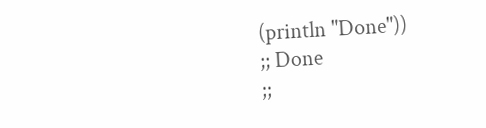(println "Done"))
;; Done
;;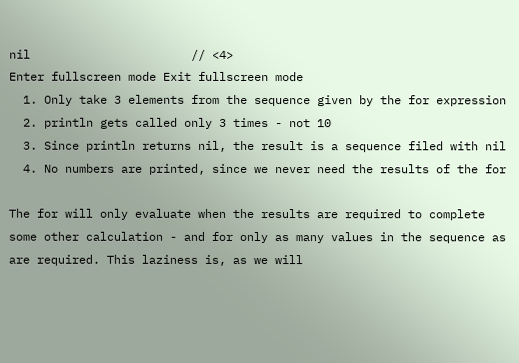nil                       // <4>
Enter fullscreen mode Exit fullscreen mode
  1. Only take 3 elements from the sequence given by the for expression
  2. println gets called only 3 times - not 10
  3. Since println returns nil, the result is a sequence filed with nil
  4. No numbers are printed, since we never need the results of the for

The for will only evaluate when the results are required to complete some other calculation - and for only as many values in the sequence as are required. This laziness is, as we will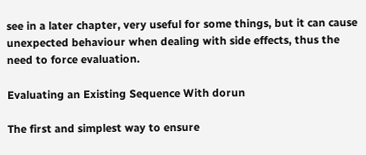see in a later chapter, very useful for some things, but it can cause unexpected behaviour when dealing with side effects, thus the need to force evaluation.

Evaluating an Existing Sequence With dorun

The first and simplest way to ensure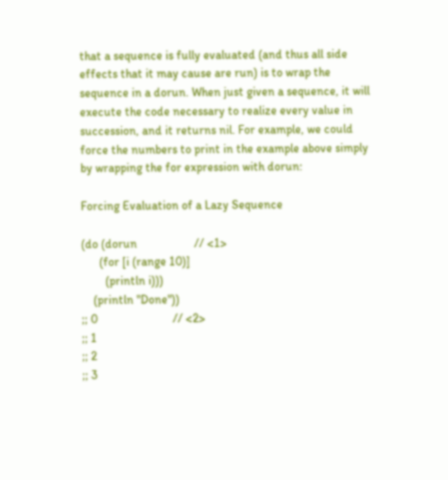that a sequence is fully evaluated (and thus all side effects that it may cause are run) is to wrap the sequence in a dorun. When just given a sequence, it will execute the code necessary to realize every value in succession, and it returns nil. For example, we could force the numbers to print in the example above simply by wrapping the for expression with dorun:

Forcing Evaluation of a Lazy Sequence

(do (dorun                   // <1>
      (for [i (range 10)]
        (println i)))
    (println "Done"))
;; 0                         // <2>
;; 1
;; 2
;; 3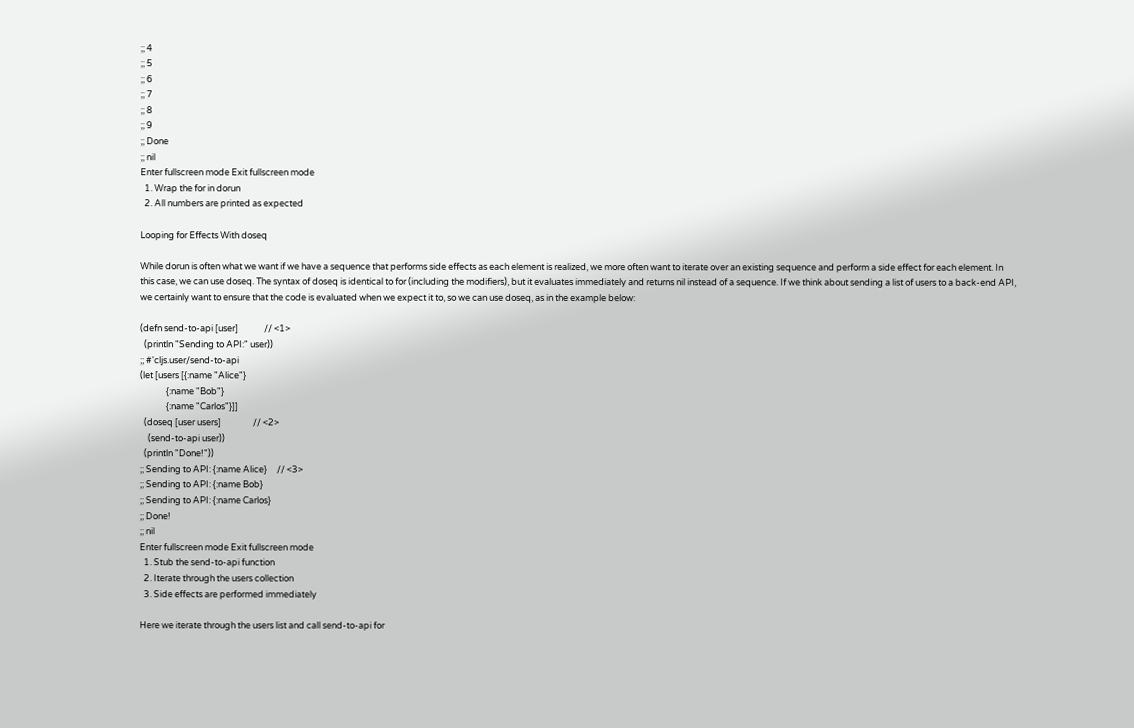;; 4
;; 5
;; 6
;; 7
;; 8
;; 9
;; Done
;; nil
Enter fullscreen mode Exit fullscreen mode
  1. Wrap the for in dorun
  2. All numbers are printed as expected

Looping for Effects With doseq

While dorun is often what we want if we have a sequence that performs side effects as each element is realized, we more often want to iterate over an existing sequence and perform a side effect for each element. In this case, we can use doseq. The syntax of doseq is identical to for (including the modifiers), but it evaluates immediately and returns nil instead of a sequence. If we think about sending a list of users to a back-end API, we certainly want to ensure that the code is evaluated when we expect it to, so we can use doseq, as in the example below:

(defn send-to-api [user]             // <1>
  (println "Sending to API:" user))
;; #'cljs.user/send-to-api
(let [users [{:name "Alice"}
             {:name "Bob"}
             {:name "Carlos"}]]
  (doseq [user users]                // <2>
    (send-to-api user))
  (println "Done!"))
;; Sending to API: {:name Alice}     // <3>
;; Sending to API: {:name Bob}
;; Sending to API: {:name Carlos}
;; Done!
;; nil
Enter fullscreen mode Exit fullscreen mode
  1. Stub the send-to-api function
  2. Iterate through the users collection
  3. Side effects are performed immediately

Here we iterate through the users list and call send-to-api for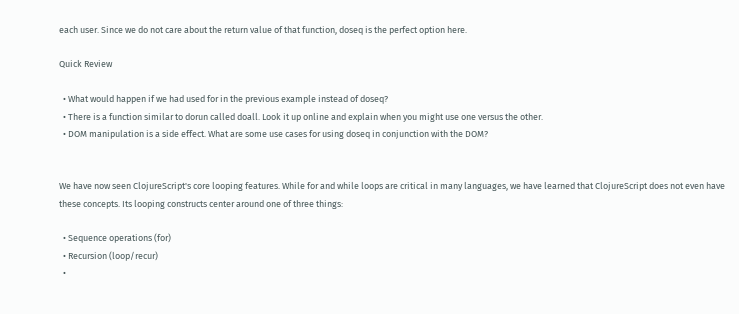each user. Since we do not care about the return value of that function, doseq is the perfect option here.

Quick Review

  • What would happen if we had used for in the previous example instead of doseq?
  • There is a function similar to dorun called doall. Look it up online and explain when you might use one versus the other.
  • DOM manipulation is a side effect. What are some use cases for using doseq in conjunction with the DOM?


We have now seen ClojureScript's core looping features. While for and while loops are critical in many languages, we have learned that ClojureScript does not even have these concepts. Its looping constructs center around one of three things:

  • Sequence operations (for)
  • Recursion (loop/recur)
  •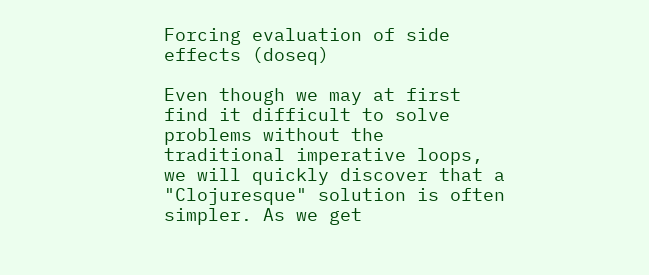Forcing evaluation of side effects (doseq)

Even though we may at first find it difficult to solve problems without the traditional imperative loops, we will quickly discover that a "Clojuresque" solution is often simpler. As we get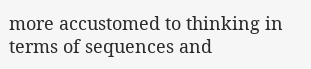more accustomed to thinking in terms of sequences and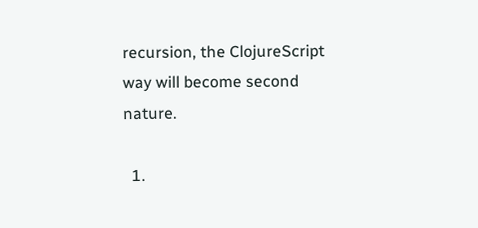recursion, the ClojureScript way will become second nature.

  1.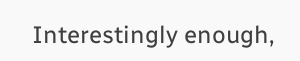Interestingly enough,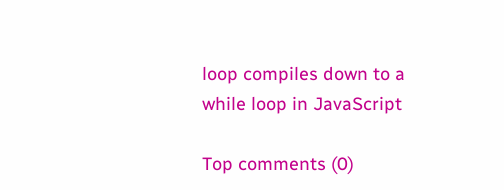loop compiles down to a while loop in JavaScript

Top comments (0)